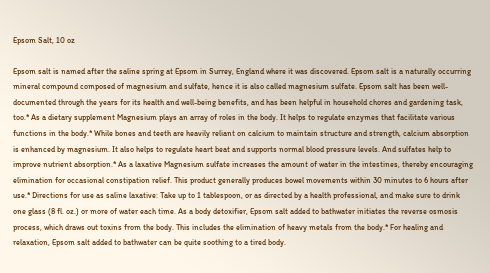Epsom Salt, 10 oz

Epsom salt is named after the saline spring at Epsom in Surrey, England where it was discovered. Epsom salt is a naturally occurring mineral compound composed of magnesium and sulfate, hence it is also called magnesium sulfate. Epsom salt has been well-documented through the years for its health and well-being benefits, and has been helpful in household chores and gardening task, too.* As a dietary supplement Magnesium plays an array of roles in the body. It helps to regulate enzymes that facilitate various functions in the body.* While bones and teeth are heavily reliant on calcium to maintain structure and strength, calcium absorption is enhanced by magnesium. It also helps to regulate heart beat and supports normal blood pressure levels. And sulfates help to improve nutrient absorption.* As a laxative Magnesium sulfate increases the amount of water in the intestines, thereby encouraging elimination for occasional constipation relief. This product generally produces bowel movements within 30 minutes to 6 hours after use.* Directions for use as saline laxative: Take up to 1 tablespoon, or as directed by a health professional, and make sure to drink one glass (8 fl. oz.) or more of water each time. As a body detoxifier, Epsom salt added to bathwater initiates the reverse osmosis process, which draws out toxins from the body. This includes the elimination of heavy metals from the body.* For healing and relaxation, Epsom salt added to bathwater can be quite soothing to a tired body.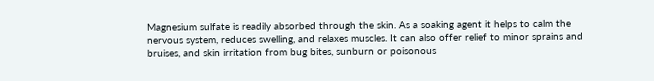Magnesium sulfate is readily absorbed through the skin. As a soaking agent it helps to calm the nervous system, reduces swelling, and relaxes muscles. It can also offer relief to minor sprains and bruises, and skin irritation from bug bites, sunburn or poisonous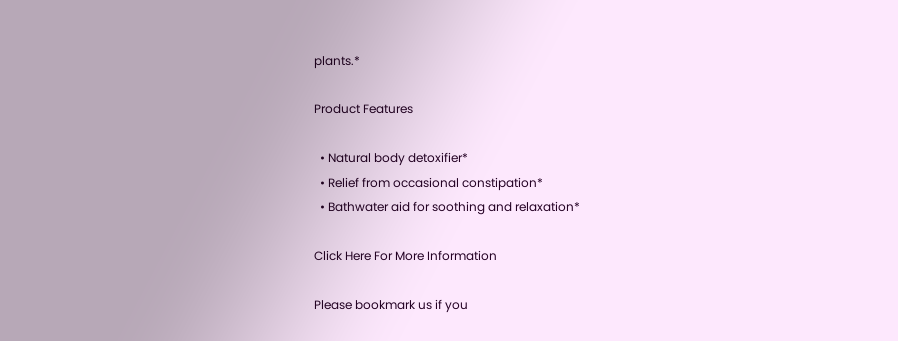plants.*

Product Features

  • Natural body detoxifier*
  • Relief from occasional constipation*
  • Bathwater aid for soothing and relaxation*

Click Here For More Information

Please bookmark us if you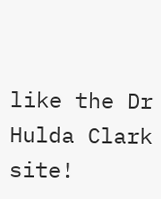like the Dr Hulda Clark site!